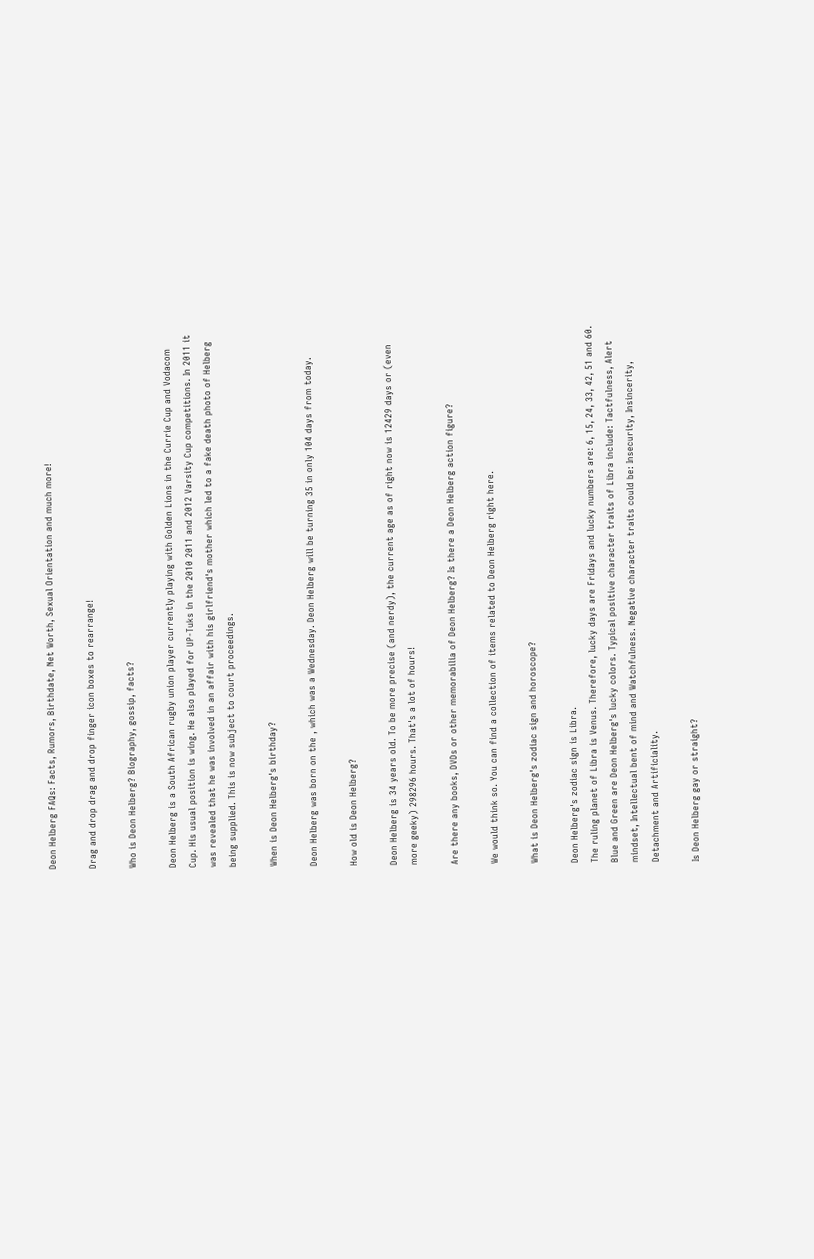Deon Helberg FAQs: Facts, Rumors, Birthdate, Net Worth, Sexual Orientation and much more!

Drag and drop drag and drop finger icon boxes to rearrange!

Who is Deon Helberg? Biography, gossip, facts?

Deon Helberg is a South African rugby union player currently playing with Golden Lions in the Currie Cup and Vodacom Cup. His usual position is wing. He also played for UP-Tuks in the 2010 2011 and 2012 Varsity Cup competitions. In 2011 it was revealed that he was involved in an affair with his girlfriend's mother which led to a fake death photo of Helberg being supplied. This is now subject to court proceedings.

When is Deon Helberg's birthday?

Deon Helberg was born on the , which was a Wednesday. Deon Helberg will be turning 35 in only 104 days from today.

How old is Deon Helberg?

Deon Helberg is 34 years old. To be more precise (and nerdy), the current age as of right now is 12429 days or (even more geeky) 298296 hours. That's a lot of hours!

Are there any books, DVDs or other memorabilia of Deon Helberg? Is there a Deon Helberg action figure?

We would think so. You can find a collection of items related to Deon Helberg right here.

What is Deon Helberg's zodiac sign and horoscope?

Deon Helberg's zodiac sign is Libra.
The ruling planet of Libra is Venus. Therefore, lucky days are Fridays and lucky numbers are: 6, 15, 24, 33, 42, 51 and 60. Blue and Green are Deon Helberg's lucky colors. Typical positive character traits of Libra include: Tactfulness, Alert mindset, Intellectual bent of mind and Watchfulness. Negative character traits could be: Insecurity, Insincerity, Detachment and Artificiality.

Is Deon Helberg gay or straight?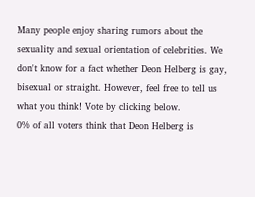Many people enjoy sharing rumors about the sexuality and sexual orientation of celebrities. We don't know for a fact whether Deon Helberg is gay, bisexual or straight. However, feel free to tell us what you think! Vote by clicking below.
0% of all voters think that Deon Helberg is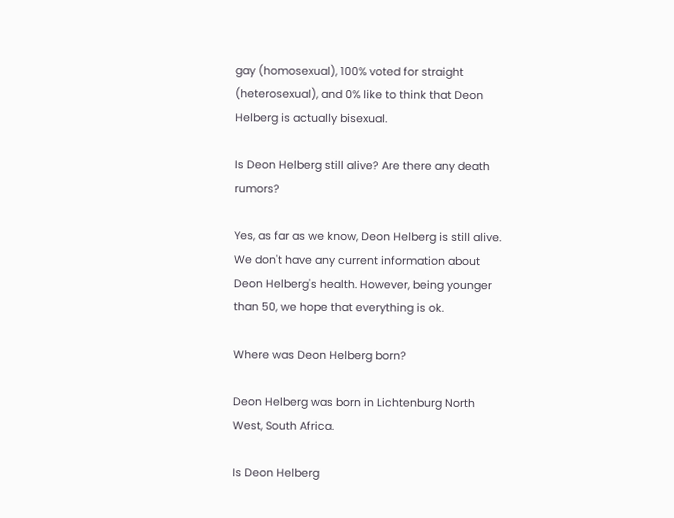gay (homosexual), 100% voted for straight (heterosexual), and 0% like to think that Deon Helberg is actually bisexual.

Is Deon Helberg still alive? Are there any death rumors?

Yes, as far as we know, Deon Helberg is still alive. We don't have any current information about Deon Helberg's health. However, being younger than 50, we hope that everything is ok.

Where was Deon Helberg born?

Deon Helberg was born in Lichtenburg North West, South Africa.

Is Deon Helberg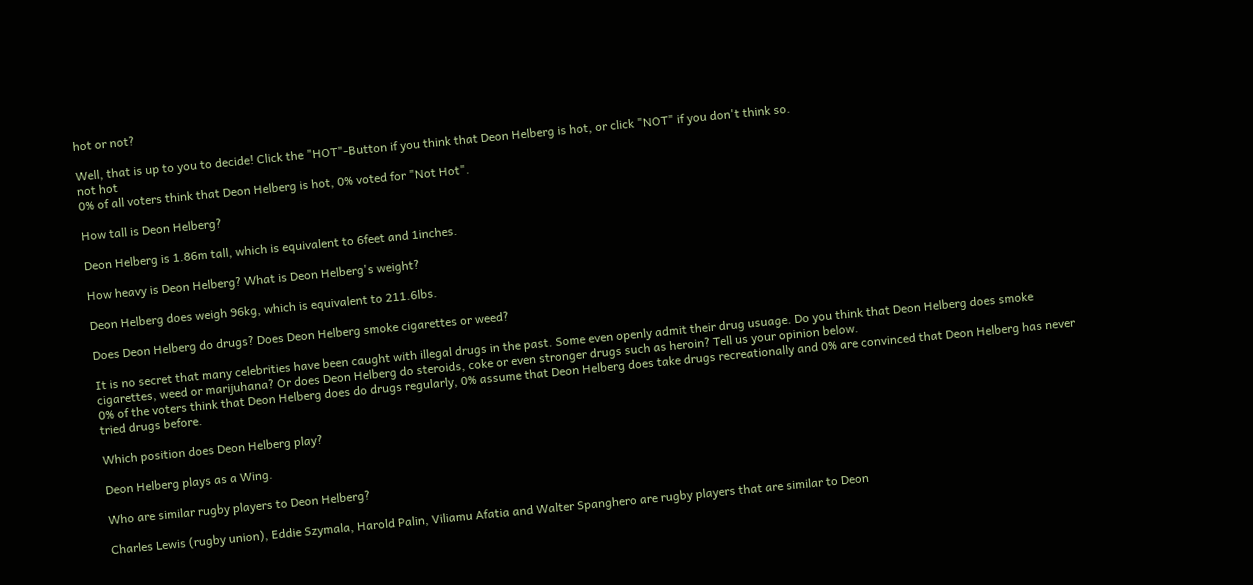hot or not?

Well, that is up to you to decide! Click the "HOT"-Button if you think that Deon Helberg is hot, or click "NOT" if you don't think so.
not hot
0% of all voters think that Deon Helberg is hot, 0% voted for "Not Hot".

How tall is Deon Helberg?

Deon Helberg is 1.86m tall, which is equivalent to 6feet and 1inches.

How heavy is Deon Helberg? What is Deon Helberg's weight?

Deon Helberg does weigh 96kg, which is equivalent to 211.6lbs.

Does Deon Helberg do drugs? Does Deon Helberg smoke cigarettes or weed?

It is no secret that many celebrities have been caught with illegal drugs in the past. Some even openly admit their drug usuage. Do you think that Deon Helberg does smoke cigarettes, weed or marijuhana? Or does Deon Helberg do steroids, coke or even stronger drugs such as heroin? Tell us your opinion below.
0% of the voters think that Deon Helberg does do drugs regularly, 0% assume that Deon Helberg does take drugs recreationally and 0% are convinced that Deon Helberg has never tried drugs before.

Which position does Deon Helberg play?

Deon Helberg plays as a Wing.

Who are similar rugby players to Deon Helberg?

Charles Lewis (rugby union), Eddie Szymala, Harold Palin, Viliamu Afatia and Walter Spanghero are rugby players that are similar to Deon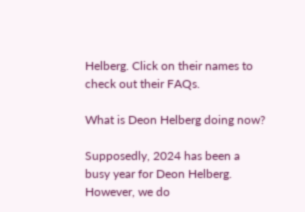Helberg. Click on their names to check out their FAQs.

What is Deon Helberg doing now?

Supposedly, 2024 has been a busy year for Deon Helberg. However, we do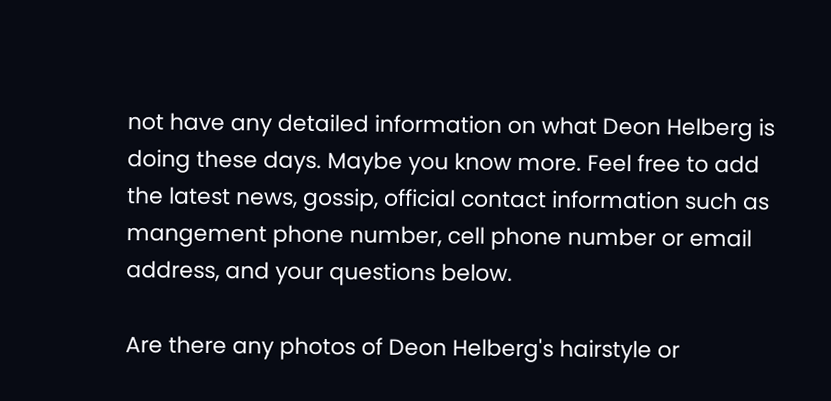not have any detailed information on what Deon Helberg is doing these days. Maybe you know more. Feel free to add the latest news, gossip, official contact information such as mangement phone number, cell phone number or email address, and your questions below.

Are there any photos of Deon Helberg's hairstyle or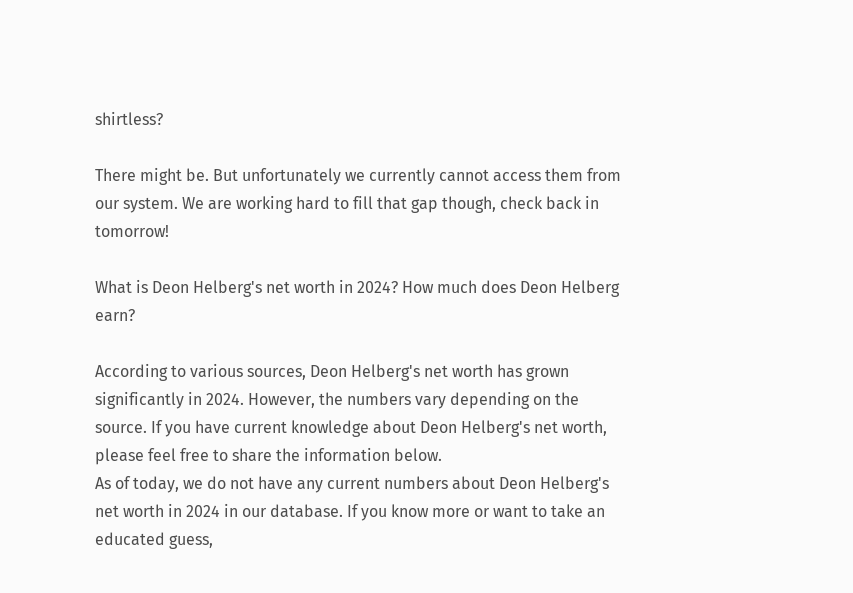shirtless?

There might be. But unfortunately we currently cannot access them from our system. We are working hard to fill that gap though, check back in tomorrow!

What is Deon Helberg's net worth in 2024? How much does Deon Helberg earn?

According to various sources, Deon Helberg's net worth has grown significantly in 2024. However, the numbers vary depending on the source. If you have current knowledge about Deon Helberg's net worth, please feel free to share the information below.
As of today, we do not have any current numbers about Deon Helberg's net worth in 2024 in our database. If you know more or want to take an educated guess,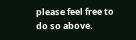please feel free to do so above.